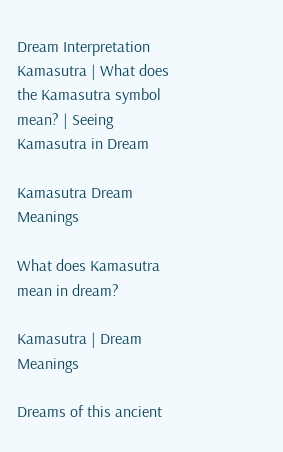Dream Interpretation Kamasutra | What does the Kamasutra symbol mean? | Seeing Kamasutra in Dream

Kamasutra Dream Meanings

What does Kamasutra mean in dream?

Kamasutra | Dream Meanings

Dreams of this ancient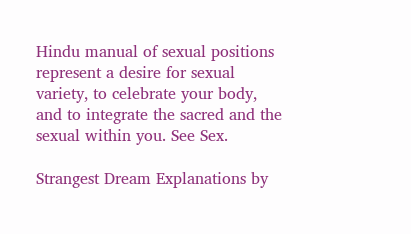Hindu manual of sexual positions represent a desire for sexual variety, to celebrate your body, and to integrate the sacred and the sexual within you. See Sex.

Strangest Dream Explanations by